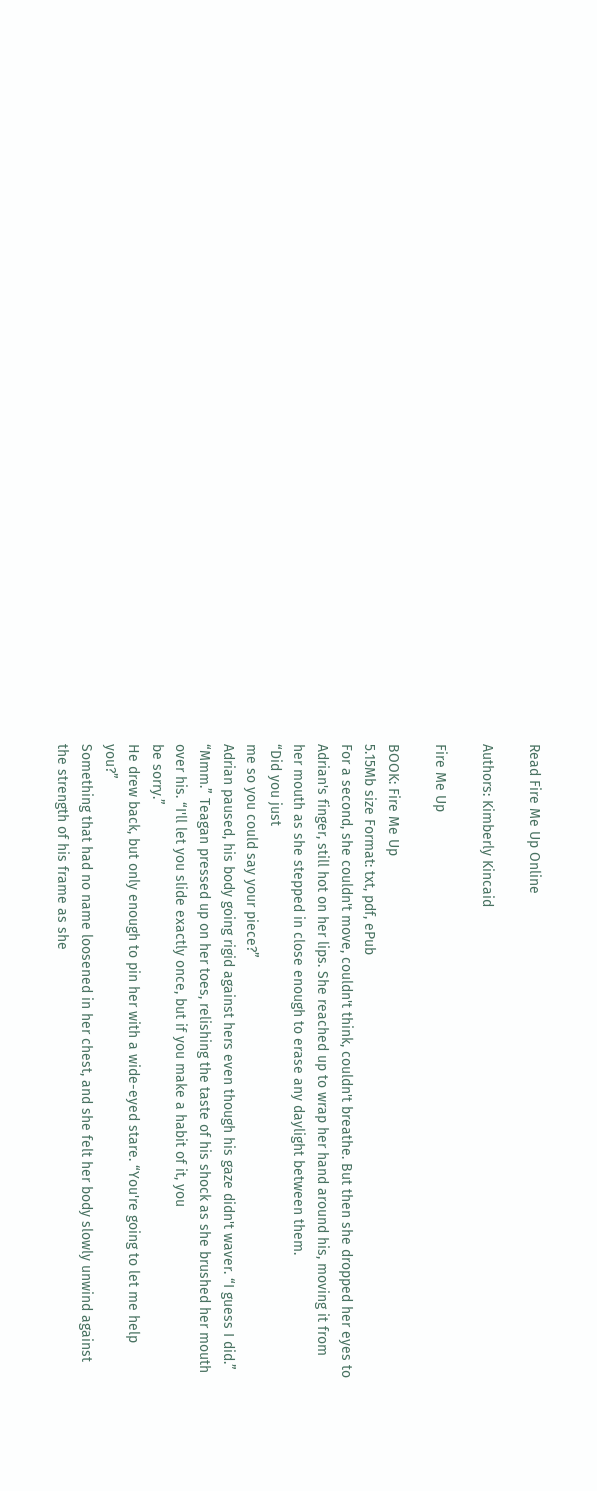Read Fire Me Up Online

Authors: Kimberly Kincaid

Fire Me Up

BOOK: Fire Me Up
5.15Mb size Format: txt, pdf, ePub
For a second, she couldn't move, couldn't think, couldn't breathe. But then she dropped her eyes to Adrian's finger, still hot on her lips. She reached up to wrap her hand around his, moving it from her mouth as she stepped in close enough to erase any daylight between them.
“Did you just
me so you could say your piece?”
Adrian paused, his body going rigid against hers even though his gaze didn't waver. “I guess I did.”
“Mmm.” Teagan pressed up on her toes, relishing the taste of his shock as she brushed her mouth over his. “I'll let you slide exactly once, but if you make a habit of it, you
be sorry.”
He drew back, but only enough to pin her with a wide-eyed stare. “You're going to let me help you?”
Something that had no name loosened in her chest, and she felt her body slowly unwind against the strength of his frame as she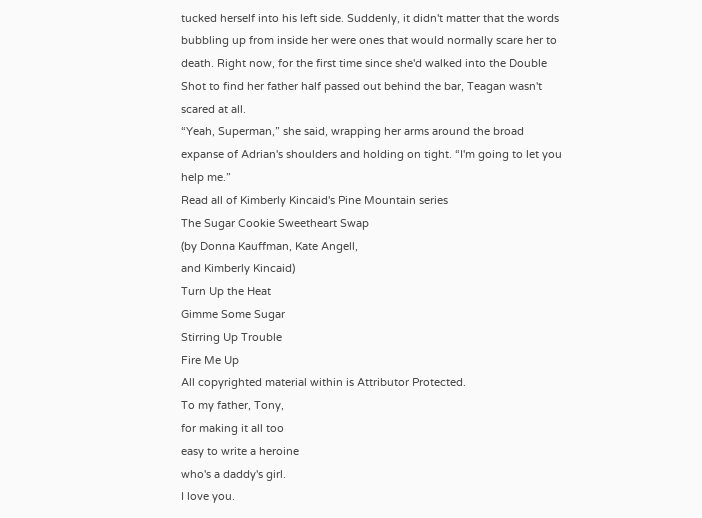tucked herself into his left side. Suddenly, it didn't matter that the words bubbling up from inside her were ones that would normally scare her to death. Right now, for the first time since she'd walked into the Double Shot to find her father half passed out behind the bar, Teagan wasn't scared at all.
“Yeah, Superman,” she said, wrapping her arms around the broad expanse of Adrian's shoulders and holding on tight. “I'm going to let you help me.”
Read all of Kimberly Kincaid's Pine Mountain series
The Sugar Cookie Sweetheart Swap
(by Donna Kauffman, Kate Angell,
and Kimberly Kincaid)
Turn Up the Heat
Gimme Some Sugar
Stirring Up Trouble
Fire Me Up
All copyrighted material within is Attributor Protected.
To my father, Tony,
for making it all too
easy to write a heroine
who's a daddy's girl.
I love you.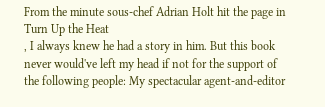From the minute sous-chef Adrian Holt hit the page in
Turn Up the Heat
, I always knew he had a story in him. But this book never would've left my head if not for the support of the following people: My spectacular agent-and-editor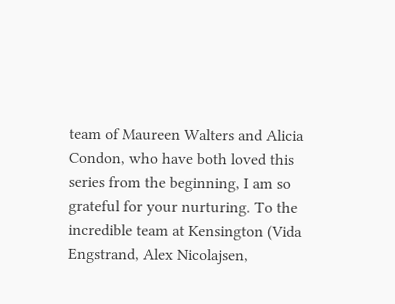team of Maureen Walters and Alicia Condon, who have both loved this series from the beginning, I am so grateful for your nurturing. To the incredible team at Kensington (Vida Engstrand, Alex Nicolajsen,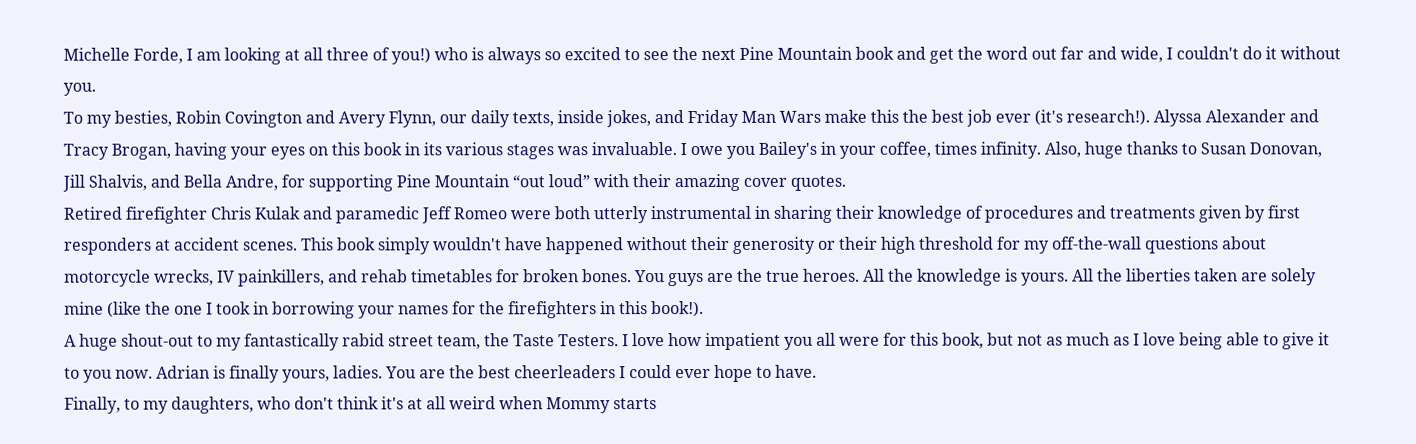Michelle Forde, I am looking at all three of you!) who is always so excited to see the next Pine Mountain book and get the word out far and wide, I couldn't do it without you.
To my besties, Robin Covington and Avery Flynn, our daily texts, inside jokes, and Friday Man Wars make this the best job ever (it's research!). Alyssa Alexander and Tracy Brogan, having your eyes on this book in its various stages was invaluable. I owe you Bailey's in your coffee, times infinity. Also, huge thanks to Susan Donovan, Jill Shalvis, and Bella Andre, for supporting Pine Mountain “out loud” with their amazing cover quotes.
Retired firefighter Chris Kulak and paramedic Jeff Romeo were both utterly instrumental in sharing their knowledge of procedures and treatments given by first responders at accident scenes. This book simply wouldn't have happened without their generosity or their high threshold for my off-the-wall questions about motorcycle wrecks, IV painkillers, and rehab timetables for broken bones. You guys are the true heroes. All the knowledge is yours. All the liberties taken are solely mine (like the one I took in borrowing your names for the firefighters in this book!).
A huge shout-out to my fantastically rabid street team, the Taste Testers. I love how impatient you all were for this book, but not as much as I love being able to give it to you now. Adrian is finally yours, ladies. You are the best cheerleaders I could ever hope to have.
Finally, to my daughters, who don't think it's at all weird when Mommy starts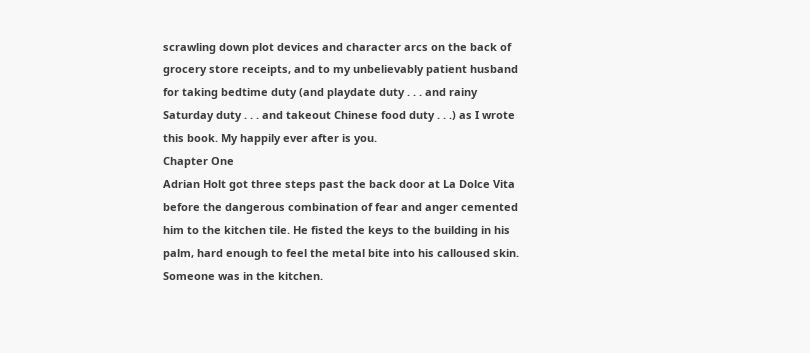scrawling down plot devices and character arcs on the back of grocery store receipts, and to my unbelievably patient husband for taking bedtime duty (and playdate duty . . . and rainy Saturday duty . . . and takeout Chinese food duty . . .) as I wrote this book. My happily ever after is you.
Chapter One
Adrian Holt got three steps past the back door at La Dolce Vita before the dangerous combination of fear and anger cemented him to the kitchen tile. He fisted the keys to the building in his palm, hard enough to feel the metal bite into his calloused skin.
Someone was in the kitchen.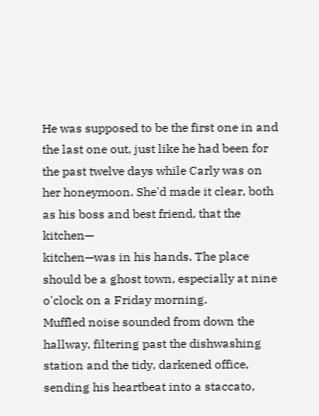He was supposed to be the first one in and the last one out, just like he had been for the past twelve days while Carly was on her honeymoon. She'd made it clear, both as his boss and best friend, that the kitchen—
kitchen—was in his hands. The place should be a ghost town, especially at nine o'clock on a Friday morning.
Muffled noise sounded from down the hallway, filtering past the dishwashing station and the tidy, darkened office, sending his heartbeat into a staccato,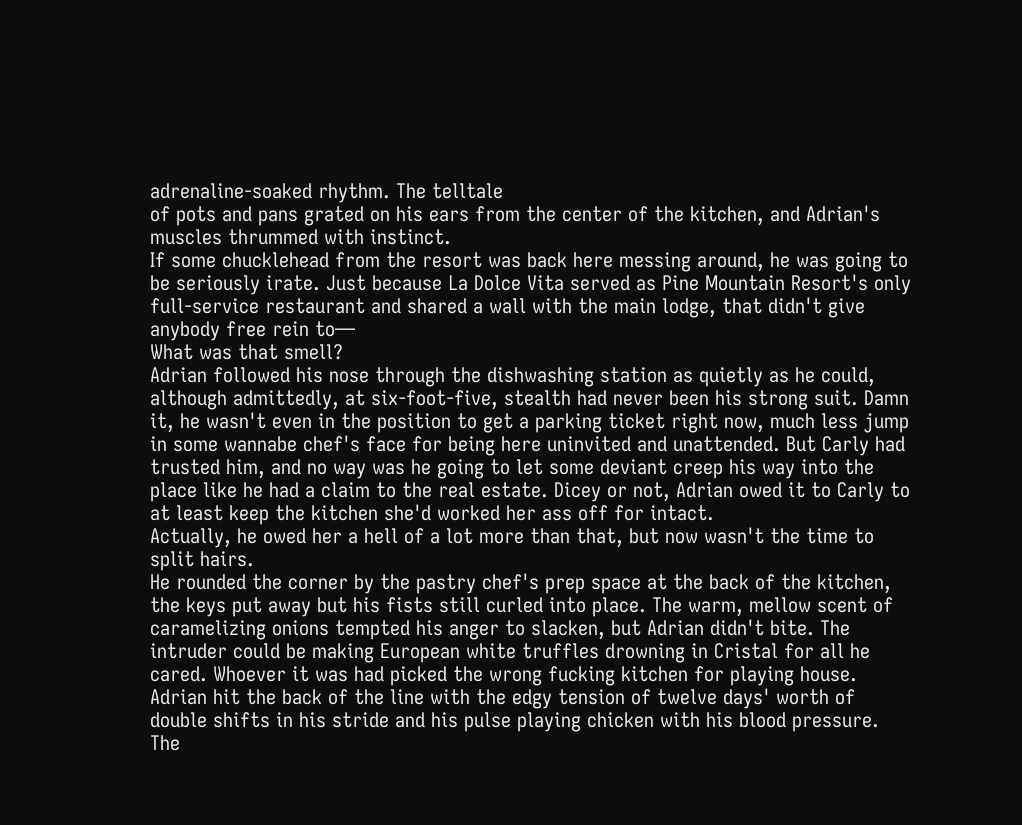adrenaline-soaked rhythm. The telltale
of pots and pans grated on his ears from the center of the kitchen, and Adrian's muscles thrummed with instinct.
If some chucklehead from the resort was back here messing around, he was going to be seriously irate. Just because La Dolce Vita served as Pine Mountain Resort's only full-service restaurant and shared a wall with the main lodge, that didn't give anybody free rein to—
What was that smell?
Adrian followed his nose through the dishwashing station as quietly as he could, although admittedly, at six-foot-five, stealth had never been his strong suit. Damn it, he wasn't even in the position to get a parking ticket right now, much less jump in some wannabe chef's face for being here uninvited and unattended. But Carly had trusted him, and no way was he going to let some deviant creep his way into the place like he had a claim to the real estate. Dicey or not, Adrian owed it to Carly to at least keep the kitchen she'd worked her ass off for intact.
Actually, he owed her a hell of a lot more than that, but now wasn't the time to split hairs.
He rounded the corner by the pastry chef's prep space at the back of the kitchen, the keys put away but his fists still curled into place. The warm, mellow scent of caramelizing onions tempted his anger to slacken, but Adrian didn't bite. The intruder could be making European white truffles drowning in Cristal for all he cared. Whoever it was had picked the wrong fucking kitchen for playing house.
Adrian hit the back of the line with the edgy tension of twelve days' worth of double shifts in his stride and his pulse playing chicken with his blood pressure. The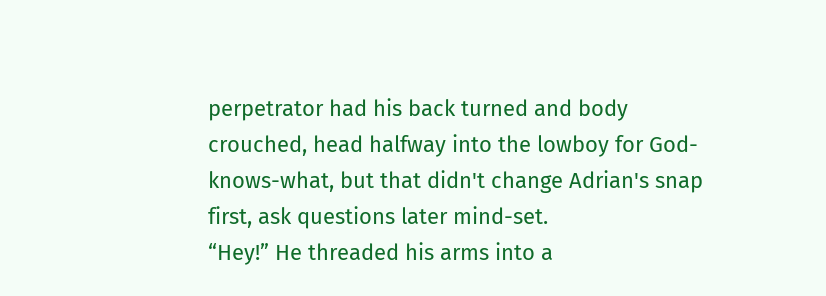perpetrator had his back turned and body crouched, head halfway into the lowboy for God-knows-what, but that didn't change Adrian's snap first, ask questions later mind-set.
“Hey!” He threaded his arms into a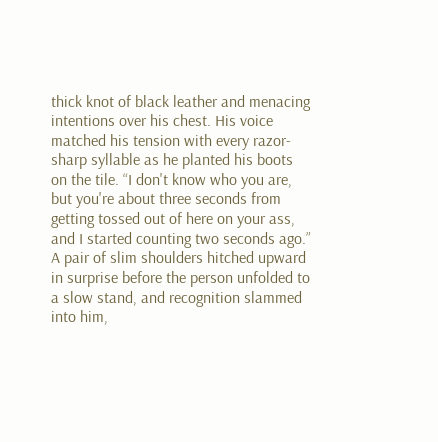thick knot of black leather and menacing intentions over his chest. His voice matched his tension with every razor-sharp syllable as he planted his boots on the tile. “I don't know who you are, but you're about three seconds from getting tossed out of here on your ass, and I started counting two seconds ago.”
A pair of slim shoulders hitched upward in surprise before the person unfolded to a slow stand, and recognition slammed into him,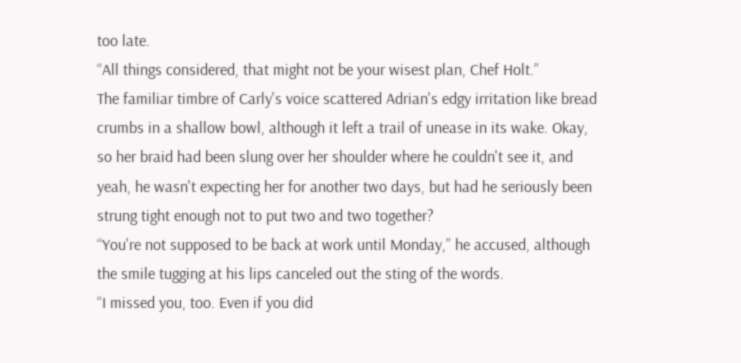too late.
“All things considered, that might not be your wisest plan, Chef Holt.”
The familiar timbre of Carly's voice scattered Adrian's edgy irritation like bread crumbs in a shallow bowl, although it left a trail of unease in its wake. Okay, so her braid had been slung over her shoulder where he couldn't see it, and yeah, he wasn't expecting her for another two days, but had he seriously been strung tight enough not to put two and two together?
“You're not supposed to be back at work until Monday,” he accused, although the smile tugging at his lips canceled out the sting of the words.
“I missed you, too. Even if you did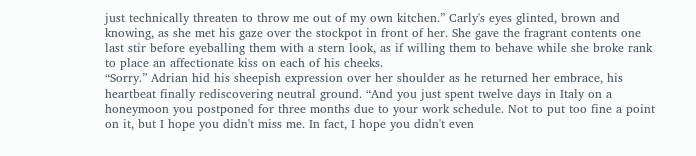just technically threaten to throw me out of my own kitchen.” Carly's eyes glinted, brown and knowing, as she met his gaze over the stockpot in front of her. She gave the fragrant contents one last stir before eyeballing them with a stern look, as if willing them to behave while she broke rank to place an affectionate kiss on each of his cheeks.
“Sorry.” Adrian hid his sheepish expression over her shoulder as he returned her embrace, his heartbeat finally rediscovering neutral ground. “And you just spent twelve days in Italy on a honeymoon you postponed for three months due to your work schedule. Not to put too fine a point on it, but I hope you didn't miss me. In fact, I hope you didn't even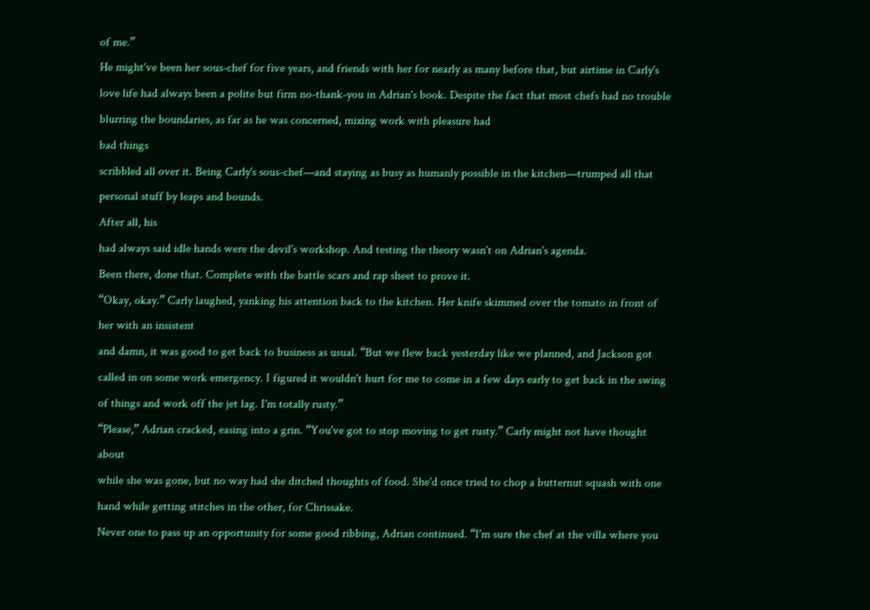of me.”
He might've been her sous-chef for five years, and friends with her for nearly as many before that, but airtime in Carly's love life had always been a polite but firm no-thank-you in Adrian's book. Despite the fact that most chefs had no trouble blurring the boundaries, as far as he was concerned, mixing work with pleasure had
bad things
scribbled all over it. Being Carly's sous-chef—and staying as busy as humanly possible in the kitchen—trumped all that personal stuff by leaps and bounds.
After all, his
had always said idle hands were the devil's workshop. And testing the theory wasn't on Adrian's agenda.
Been there, done that. Complete with the battle scars and rap sheet to prove it.
“Okay, okay.” Carly laughed, yanking his attention back to the kitchen. Her knife skimmed over the tomato in front of her with an insistent
and damn, it was good to get back to business as usual. “But we flew back yesterday like we planned, and Jackson got called in on some work emergency. I figured it wouldn't hurt for me to come in a few days early to get back in the swing of things and work off the jet lag. I'm totally rusty.”
“Please,” Adrian cracked, easing into a grin. “You've got to stop moving to get rusty.” Carly might not have thought about
while she was gone, but no way had she ditched thoughts of food. She'd once tried to chop a butternut squash with one hand while getting stitches in the other, for Chrissake.
Never one to pass up an opportunity for some good ribbing, Adrian continued. “I'm sure the chef at the villa where you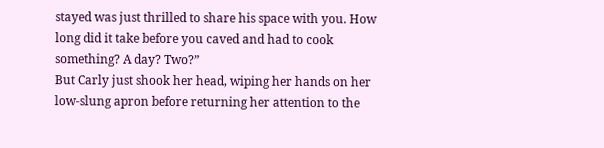stayed was just thrilled to share his space with you. How long did it take before you caved and had to cook something? A day? Two?”
But Carly just shook her head, wiping her hands on her low-slung apron before returning her attention to the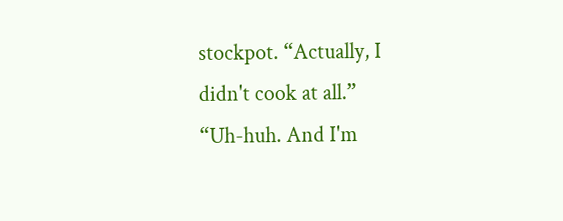stockpot. “Actually, I didn't cook at all.”
“Uh-huh. And I'm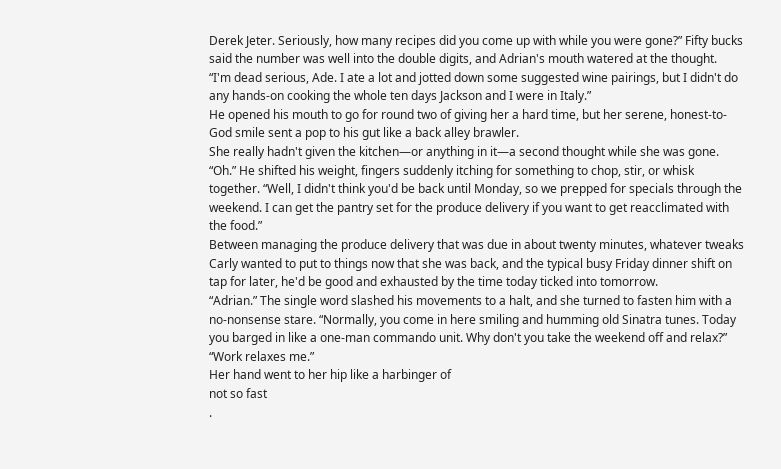Derek Jeter. Seriously, how many recipes did you come up with while you were gone?” Fifty bucks said the number was well into the double digits, and Adrian's mouth watered at the thought.
“I'm dead serious, Ade. I ate a lot and jotted down some suggested wine pairings, but I didn't do any hands-on cooking the whole ten days Jackson and I were in Italy.”
He opened his mouth to go for round two of giving her a hard time, but her serene, honest-to-God smile sent a pop to his gut like a back alley brawler.
She really hadn't given the kitchen—or anything in it—a second thought while she was gone.
“Oh.” He shifted his weight, fingers suddenly itching for something to chop, stir, or whisk together. “Well, I didn't think you'd be back until Monday, so we prepped for specials through the weekend. I can get the pantry set for the produce delivery if you want to get reacclimated with the food.”
Between managing the produce delivery that was due in about twenty minutes, whatever tweaks Carly wanted to put to things now that she was back, and the typical busy Friday dinner shift on tap for later, he'd be good and exhausted by the time today ticked into tomorrow.
“Adrian.” The single word slashed his movements to a halt, and she turned to fasten him with a no-nonsense stare. “Normally, you come in here smiling and humming old Sinatra tunes. Today you barged in like a one-man commando unit. Why don't you take the weekend off and relax?”
“Work relaxes me.”
Her hand went to her hip like a harbinger of
not so fast
.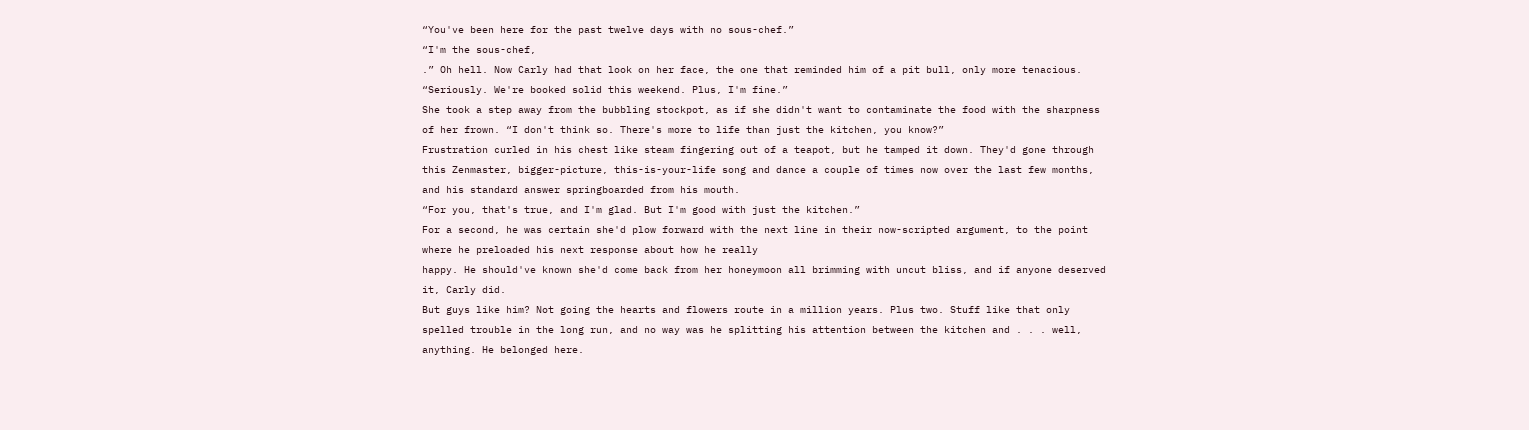“You've been here for the past twelve days with no sous-chef.”
“I'm the sous-chef,
.” Oh hell. Now Carly had that look on her face, the one that reminded him of a pit bull, only more tenacious. “Seriously. We're booked solid this weekend. Plus, I'm fine.”
She took a step away from the bubbling stockpot, as if she didn't want to contaminate the food with the sharpness of her frown. “I don't think so. There's more to life than just the kitchen, you know?”
Frustration curled in his chest like steam fingering out of a teapot, but he tamped it down. They'd gone through this Zenmaster, bigger-picture, this-is-your-life song and dance a couple of times now over the last few months, and his standard answer springboarded from his mouth.
“For you, that's true, and I'm glad. But I'm good with just the kitchen.”
For a second, he was certain she'd plow forward with the next line in their now-scripted argument, to the point where he preloaded his next response about how he really
happy. He should've known she'd come back from her honeymoon all brimming with uncut bliss, and if anyone deserved it, Carly did.
But guys like him? Not going the hearts and flowers route in a million years. Plus two. Stuff like that only spelled trouble in the long run, and no way was he splitting his attention between the kitchen and . . . well, anything. He belonged here.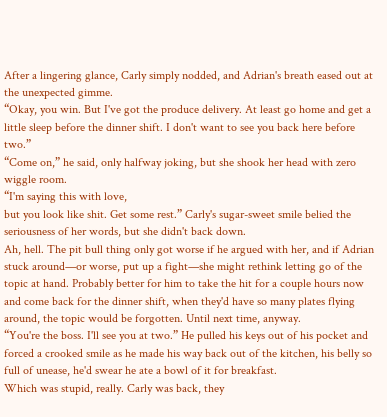After a lingering glance, Carly simply nodded, and Adrian's breath eased out at the unexpected gimme.
“Okay, you win. But I've got the produce delivery. At least go home and get a little sleep before the dinner shift. I don't want to see you back here before two.”
“Come on,” he said, only halfway joking, but she shook her head with zero wiggle room.
“I'm saying this with love,
but you look like shit. Get some rest.” Carly's sugar-sweet smile belied the seriousness of her words, but she didn't back down.
Ah, hell. The pit bull thing only got worse if he argued with her, and if Adrian stuck around—or worse, put up a fight—she might rethink letting go of the topic at hand. Probably better for him to take the hit for a couple hours now and come back for the dinner shift, when they'd have so many plates flying around, the topic would be forgotten. Until next time, anyway.
“You're the boss. I'll see you at two.” He pulled his keys out of his pocket and forced a crooked smile as he made his way back out of the kitchen, his belly so full of unease, he'd swear he ate a bowl of it for breakfast.
Which was stupid, really. Carly was back, they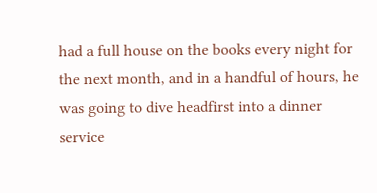had a full house on the books every night for the next month, and in a handful of hours, he was going to dive headfirst into a dinner service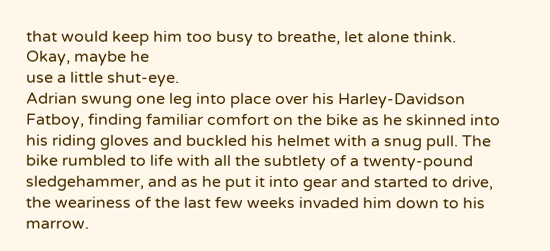that would keep him too busy to breathe, let alone think.
Okay, maybe he
use a little shut-eye.
Adrian swung one leg into place over his Harley-Davidson Fatboy, finding familiar comfort on the bike as he skinned into his riding gloves and buckled his helmet with a snug pull. The bike rumbled to life with all the subtlety of a twenty-pound sledgehammer, and as he put it into gear and started to drive, the weariness of the last few weeks invaded him down to his marrow.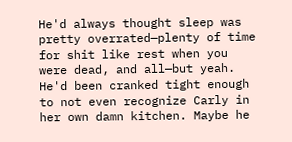He'd always thought sleep was pretty overrated—plenty of time for shit like rest when you were dead, and all—but yeah. He'd been cranked tight enough to not even recognize Carly in her own damn kitchen. Maybe he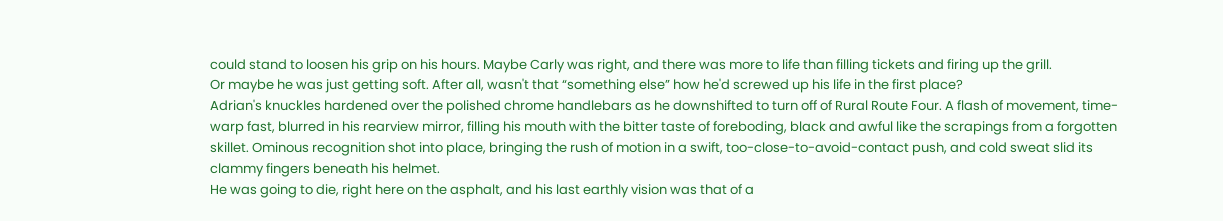could stand to loosen his grip on his hours. Maybe Carly was right, and there was more to life than filling tickets and firing up the grill.
Or maybe he was just getting soft. After all, wasn't that “something else” how he'd screwed up his life in the first place?
Adrian's knuckles hardened over the polished chrome handlebars as he downshifted to turn off of Rural Route Four. A flash of movement, time-warp fast, blurred in his rearview mirror, filling his mouth with the bitter taste of foreboding, black and awful like the scrapings from a forgotten skillet. Ominous recognition shot into place, bringing the rush of motion in a swift, too-close-to-avoid-contact push, and cold sweat slid its clammy fingers beneath his helmet.
He was going to die, right here on the asphalt, and his last earthly vision was that of a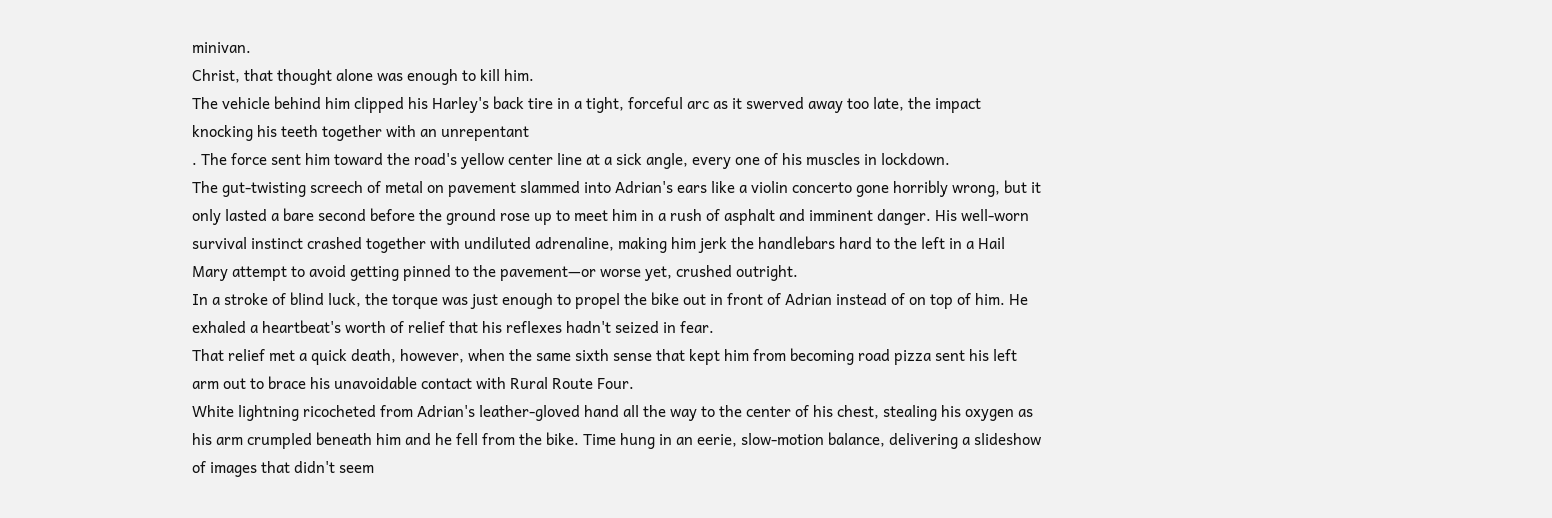minivan.
Christ, that thought alone was enough to kill him.
The vehicle behind him clipped his Harley's back tire in a tight, forceful arc as it swerved away too late, the impact knocking his teeth together with an unrepentant
. The force sent him toward the road's yellow center line at a sick angle, every one of his muscles in lockdown.
The gut-twisting screech of metal on pavement slammed into Adrian's ears like a violin concerto gone horribly wrong, but it only lasted a bare second before the ground rose up to meet him in a rush of asphalt and imminent danger. His well-worn survival instinct crashed together with undiluted adrenaline, making him jerk the handlebars hard to the left in a Hail Mary attempt to avoid getting pinned to the pavement—or worse yet, crushed outright.
In a stroke of blind luck, the torque was just enough to propel the bike out in front of Adrian instead of on top of him. He exhaled a heartbeat's worth of relief that his reflexes hadn't seized in fear.
That relief met a quick death, however, when the same sixth sense that kept him from becoming road pizza sent his left arm out to brace his unavoidable contact with Rural Route Four.
White lightning ricocheted from Adrian's leather-gloved hand all the way to the center of his chest, stealing his oxygen as his arm crumpled beneath him and he fell from the bike. Time hung in an eerie, slow-motion balance, delivering a slideshow of images that didn't seem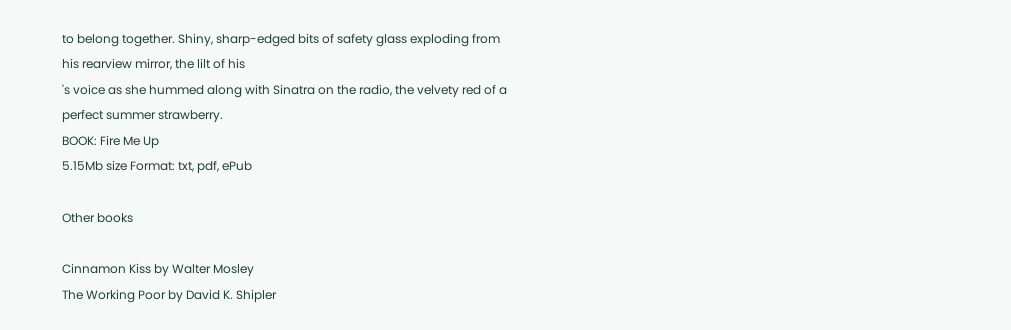to belong together. Shiny, sharp-edged bits of safety glass exploding from his rearview mirror, the lilt of his
's voice as she hummed along with Sinatra on the radio, the velvety red of a perfect summer strawberry.
BOOK: Fire Me Up
5.15Mb size Format: txt, pdf, ePub

Other books

Cinnamon Kiss by Walter Mosley
The Working Poor by David K. Shipler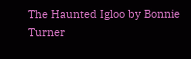The Haunted Igloo by Bonnie Turner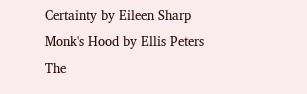Certainty by Eileen Sharp
Monk's Hood by Ellis Peters
The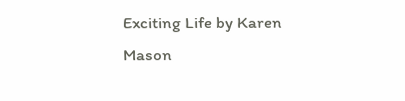Exciting Life by Karen Mason